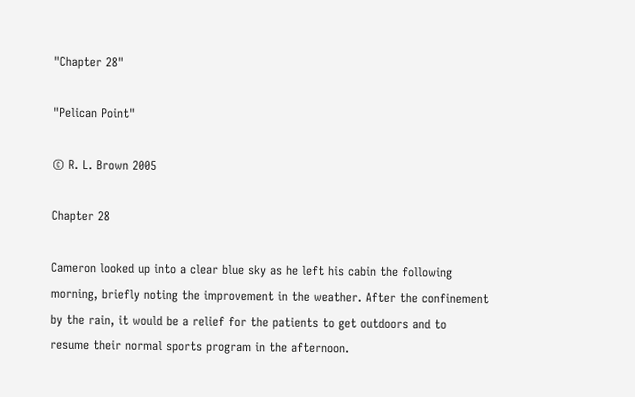"Chapter 28"

"Pelican Point"

© R. L. Brown 2005

Chapter 28

Cameron looked up into a clear blue sky as he left his cabin the following morning, briefly noting the improvement in the weather. After the confinement by the rain, it would be a relief for the patients to get outdoors and to resume their normal sports program in the afternoon.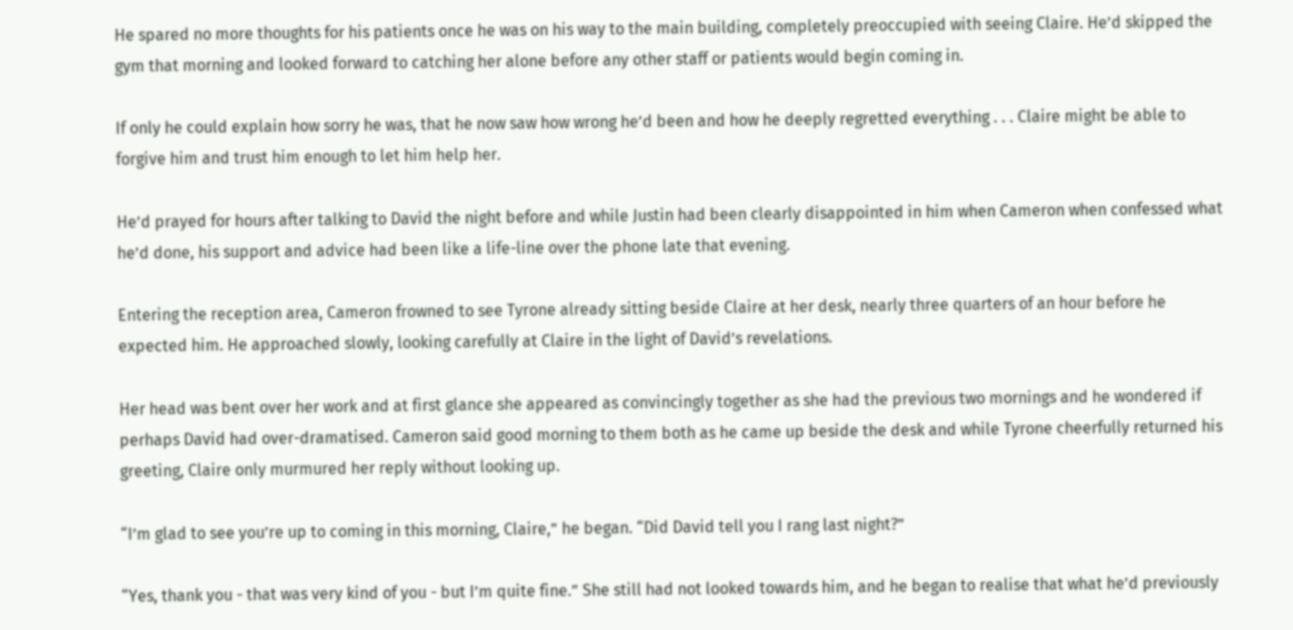He spared no more thoughts for his patients once he was on his way to the main building, completely preoccupied with seeing Claire. He’d skipped the gym that morning and looked forward to catching her alone before any other staff or patients would begin coming in.

If only he could explain how sorry he was, that he now saw how wrong he’d been and how he deeply regretted everything . . . Claire might be able to forgive him and trust him enough to let him help her.

He’d prayed for hours after talking to David the night before and while Justin had been clearly disappointed in him when Cameron when confessed what he’d done, his support and advice had been like a life-line over the phone late that evening.

Entering the reception area, Cameron frowned to see Tyrone already sitting beside Claire at her desk, nearly three quarters of an hour before he expected him. He approached slowly, looking carefully at Claire in the light of David’s revelations.

Her head was bent over her work and at first glance she appeared as convincingly together as she had the previous two mornings and he wondered if perhaps David had over-dramatised. Cameron said good morning to them both as he came up beside the desk and while Tyrone cheerfully returned his greeting, Claire only murmured her reply without looking up.

“I’m glad to see you’re up to coming in this morning, Claire,” he began. “Did David tell you I rang last night?”

“Yes, thank you - that was very kind of you - but I’m quite fine.” She still had not looked towards him, and he began to realise that what he’d previously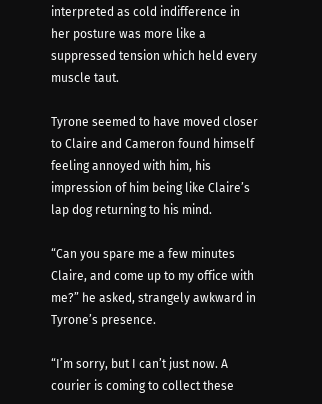interpreted as cold indifference in her posture was more like a suppressed tension which held every muscle taut.

Tyrone seemed to have moved closer to Claire and Cameron found himself feeling annoyed with him, his impression of him being like Claire’s lap dog returning to his mind.

“Can you spare me a few minutes Claire, and come up to my office with me?” he asked, strangely awkward in Tyrone’s presence.

“I’m sorry, but I can’t just now. A courier is coming to collect these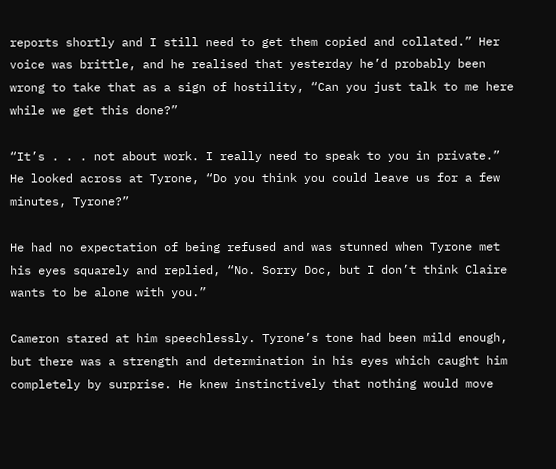reports shortly and I still need to get them copied and collated.” Her voice was brittle, and he realised that yesterday he’d probably been wrong to take that as a sign of hostility, “Can you just talk to me here while we get this done?”

“It’s . . . not about work. I really need to speak to you in private.” He looked across at Tyrone, “Do you think you could leave us for a few minutes, Tyrone?”

He had no expectation of being refused and was stunned when Tyrone met his eyes squarely and replied, “No. Sorry Doc, but I don’t think Claire wants to be alone with you.”

Cameron stared at him speechlessly. Tyrone’s tone had been mild enough, but there was a strength and determination in his eyes which caught him completely by surprise. He knew instinctively that nothing would move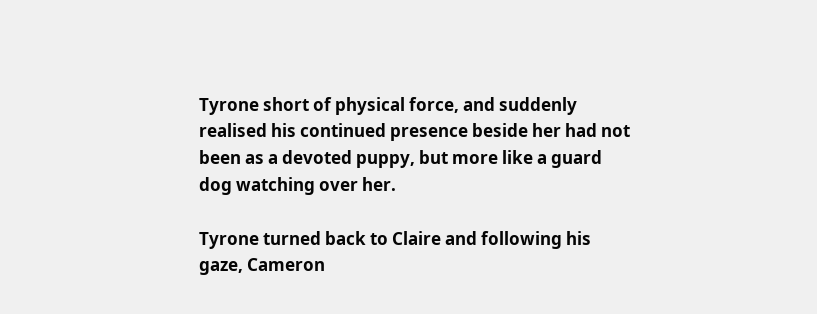Tyrone short of physical force, and suddenly realised his continued presence beside her had not been as a devoted puppy, but more like a guard dog watching over her.

Tyrone turned back to Claire and following his gaze, Cameron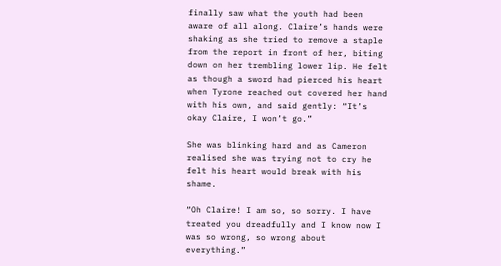finally saw what the youth had been aware of all along. Claire’s hands were shaking as she tried to remove a staple from the report in front of her, biting down on her trembling lower lip. He felt as though a sword had pierced his heart when Tyrone reached out covered her hand with his own, and said gently: “It’s okay Claire, I won’t go.”

She was blinking hard and as Cameron realised she was trying not to cry he felt his heart would break with his shame.

“Oh Claire! I am so, so sorry. I have treated you dreadfully and I know now I was so wrong, so wrong about everything.”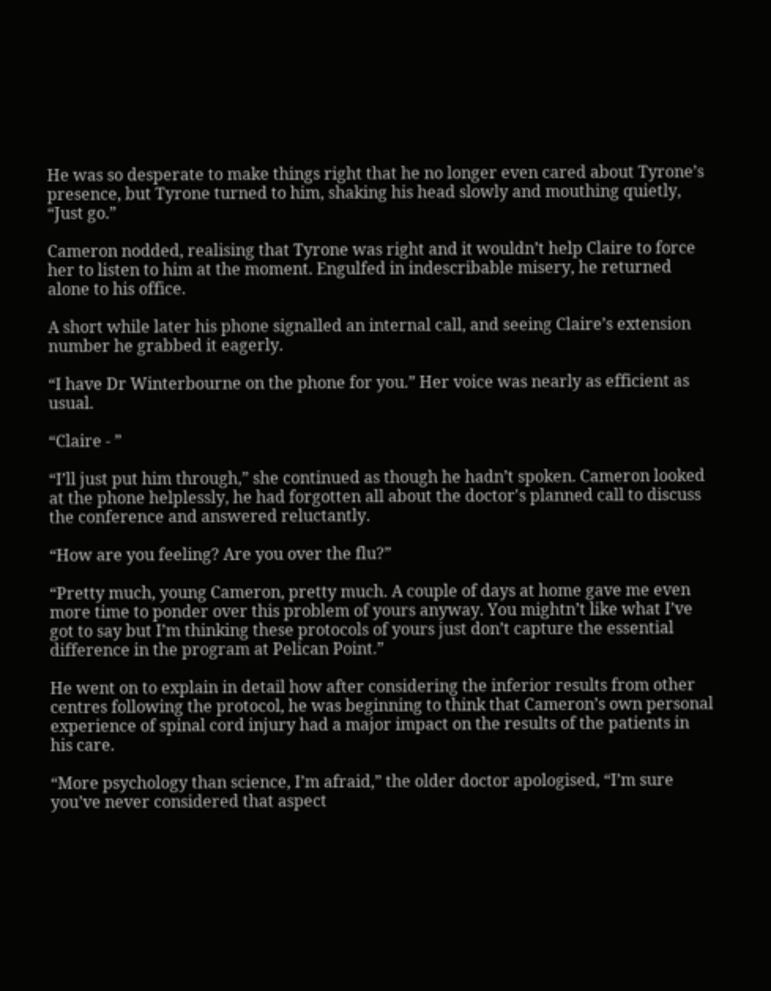He was so desperate to make things right that he no longer even cared about Tyrone’s presence, but Tyrone turned to him, shaking his head slowly and mouthing quietly, “Just go.”

Cameron nodded, realising that Tyrone was right and it wouldn’t help Claire to force her to listen to him at the moment. Engulfed in indescribable misery, he returned alone to his office.

A short while later his phone signalled an internal call, and seeing Claire’s extension number he grabbed it eagerly.

“I have Dr Winterbourne on the phone for you.” Her voice was nearly as efficient as usual.

“Claire - ”

“I’ll just put him through,” she continued as though he hadn’t spoken. Cameron looked at the phone helplessly, he had forgotten all about the doctor's planned call to discuss the conference and answered reluctantly.

“How are you feeling? Are you over the flu?”

“Pretty much, young Cameron, pretty much. A couple of days at home gave me even more time to ponder over this problem of yours anyway. You mightn’t like what I’ve got to say but I’m thinking these protocols of yours just don’t capture the essential difference in the program at Pelican Point.”

He went on to explain in detail how after considering the inferior results from other centres following the protocol, he was beginning to think that Cameron’s own personal experience of spinal cord injury had a major impact on the results of the patients in his care.

“More psychology than science, I’m afraid,” the older doctor apologised, “I’m sure you’ve never considered that aspect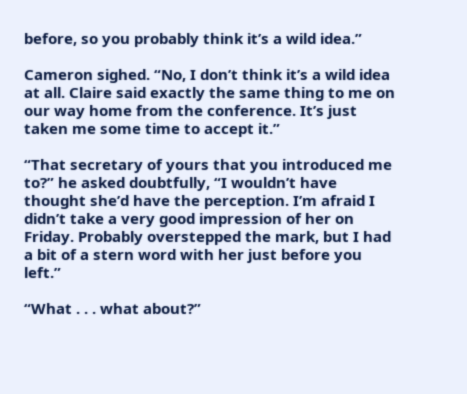before, so you probably think it’s a wild idea.”

Cameron sighed. “No, I don’t think it’s a wild idea at all. Claire said exactly the same thing to me on our way home from the conference. It’s just taken me some time to accept it.”

“That secretary of yours that you introduced me to?” he asked doubtfully, “I wouldn’t have thought she’d have the perception. I’m afraid I didn’t take a very good impression of her on Friday. Probably overstepped the mark, but I had a bit of a stern word with her just before you left.”

“What . . . what about?”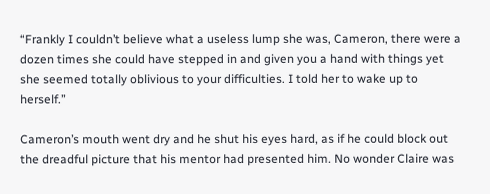“Frankly I couldn’t believe what a useless lump she was, Cameron, there were a dozen times she could have stepped in and given you a hand with things yet she seemed totally oblivious to your difficulties. I told her to wake up to herself.”

Cameron’s mouth went dry and he shut his eyes hard, as if he could block out the dreadful picture that his mentor had presented him. No wonder Claire was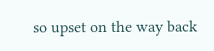so upset on the way back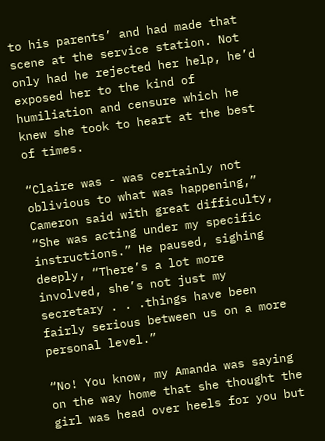to his parents’ and had made that scene at the service station. Not only had he rejected her help, he’d exposed her to the kind of humiliation and censure which he knew she took to heart at the best of times.

“Claire was - was certainly not oblivious to what was happening,” Cameron said with great difficulty, “She was acting under my specific instructions.” He paused, sighing deeply, “There’s a lot more involved, she’s not just my secretary . . .things have been fairly serious between us on a more personal level.”

“No! You know, my Amanda was saying on the way home that she thought the girl was head over heels for you but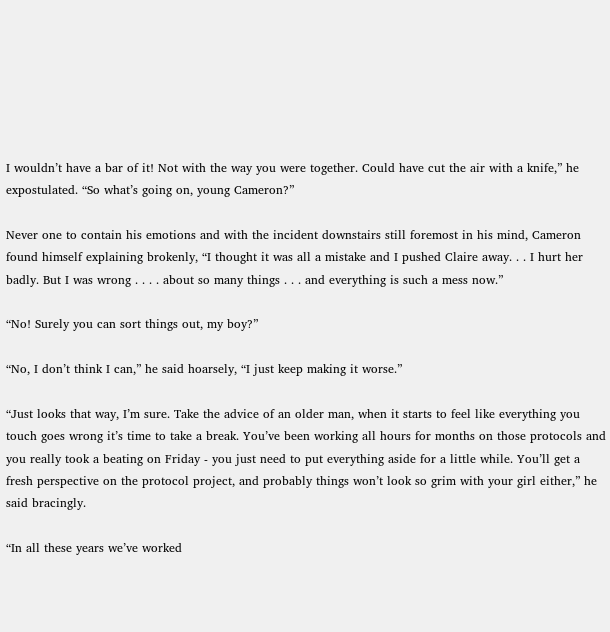I wouldn’t have a bar of it! Not with the way you were together. Could have cut the air with a knife,” he expostulated. “So what’s going on, young Cameron?”

Never one to contain his emotions and with the incident downstairs still foremost in his mind, Cameron found himself explaining brokenly, “I thought it was all a mistake and I pushed Claire away. . . I hurt her badly. But I was wrong . . . . about so many things . . . and everything is such a mess now.”

“No! Surely you can sort things out, my boy?”

“No, I don’t think I can,” he said hoarsely, “I just keep making it worse.”

“Just looks that way, I’m sure. Take the advice of an older man, when it starts to feel like everything you touch goes wrong it’s time to take a break. You’ve been working all hours for months on those protocols and you really took a beating on Friday - you just need to put everything aside for a little while. You’ll get a fresh perspective on the protocol project, and probably things won’t look so grim with your girl either,” he said bracingly.

“In all these years we’ve worked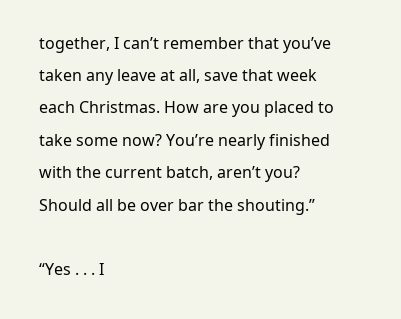together, I can’t remember that you’ve taken any leave at all, save that week each Christmas. How are you placed to take some now? You’re nearly finished with the current batch, aren’t you? Should all be over bar the shouting.”

“Yes . . . I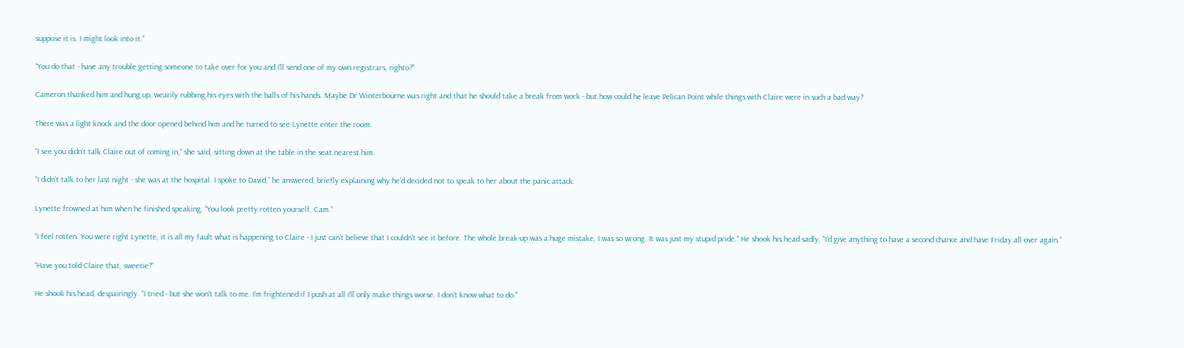suppose it is. I might look into it.”

“You do that - have any trouble getting someone to take over for you and I’ll send one of my own registrars, righto?”

Cameron thanked him and hung up, wearily rubbing his eyes with the balls of his hands. Maybe Dr Winterbourne was right and that he should take a break from work - but how could he leave Pelican Point while things with Claire were in such a bad way?

There was a light knock and the door opened behind him and he turned to see Lynette enter the room.

“I see you didn’t talk Claire out of coming in,” she said, sitting down at the table in the seat nearest him.

“I didn’t talk to her last night - she was at the hospital. I spoke to David,” he answered, briefly explaining why he’d decided not to speak to her about the panic attack.

Lynette frowned at him when he finished speaking, “You look pretty rotten yourself, Cam.”

“I feel rotten. You were right Lynette, it is all my fault what is happening to Claire - I just can’t believe that I couldn’t see it before. The whole break-up was a huge mistake, I was so wrong. It was just my stupid pride.” He shook his head sadly, “I’d give anything to have a second chance and have Friday all over again.”

“Have you told Claire that, sweetie?”

He shook his head, despairingly. “I tried - but she won’t talk to me. I’m frightened if I push at all I’ll only make things worse. I don’t know what to do.”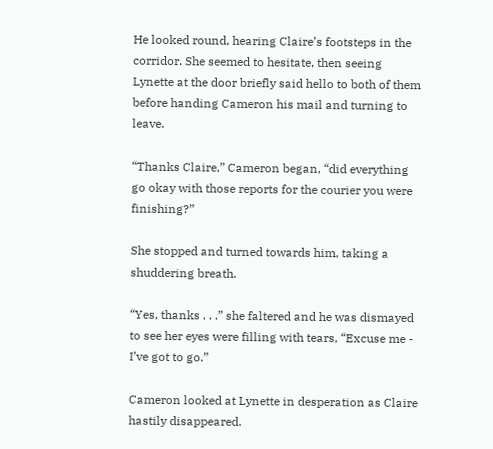He looked round, hearing Claire’s footsteps in the corridor. She seemed to hesitate, then seeing Lynette at the door briefly said hello to both of them before handing Cameron his mail and turning to leave.

“Thanks Claire,” Cameron began, “did everything go okay with those reports for the courier you were finishing?”

She stopped and turned towards him, taking a shuddering breath.

“Yes, thanks . . .” she faltered and he was dismayed to see her eyes were filling with tears, “Excuse me - I’ve got to go.”

Cameron looked at Lynette in desperation as Claire hastily disappeared.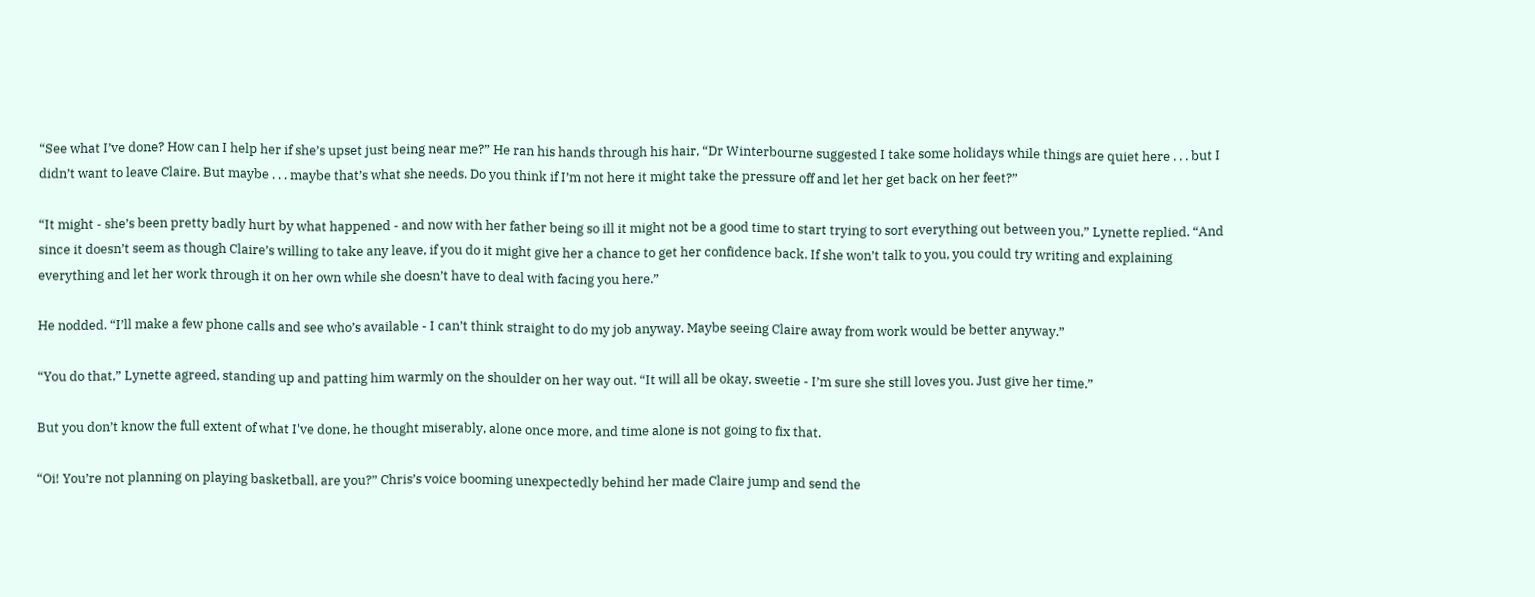“See what I’ve done? How can I help her if she’s upset just being near me?” He ran his hands through his hair, “Dr Winterbourne suggested I take some holidays while things are quiet here . . . but I didn’t want to leave Claire. But maybe . . . maybe that’s what she needs. Do you think if I’m not here it might take the pressure off and let her get back on her feet?”

“It might - she’s been pretty badly hurt by what happened - and now with her father being so ill it might not be a good time to start trying to sort everything out between you,” Lynette replied. “And since it doesn’t seem as though Claire’s willing to take any leave, if you do it might give her a chance to get her confidence back. If she won’t talk to you, you could try writing and explaining everything and let her work through it on her own while she doesn’t have to deal with facing you here.”

He nodded. “I’ll make a few phone calls and see who’s available - I can’t think straight to do my job anyway. Maybe seeing Claire away from work would be better anyway.”

“You do that,” Lynette agreed, standing up and patting him warmly on the shoulder on her way out. “It will all be okay, sweetie - I’m sure she still loves you. Just give her time.”

But you don’t know the full extent of what I've done, he thought miserably, alone once more, and time alone is not going to fix that.

“Oi! You’re not planning on playing basketball, are you?” Chris’s voice booming unexpectedly behind her made Claire jump and send the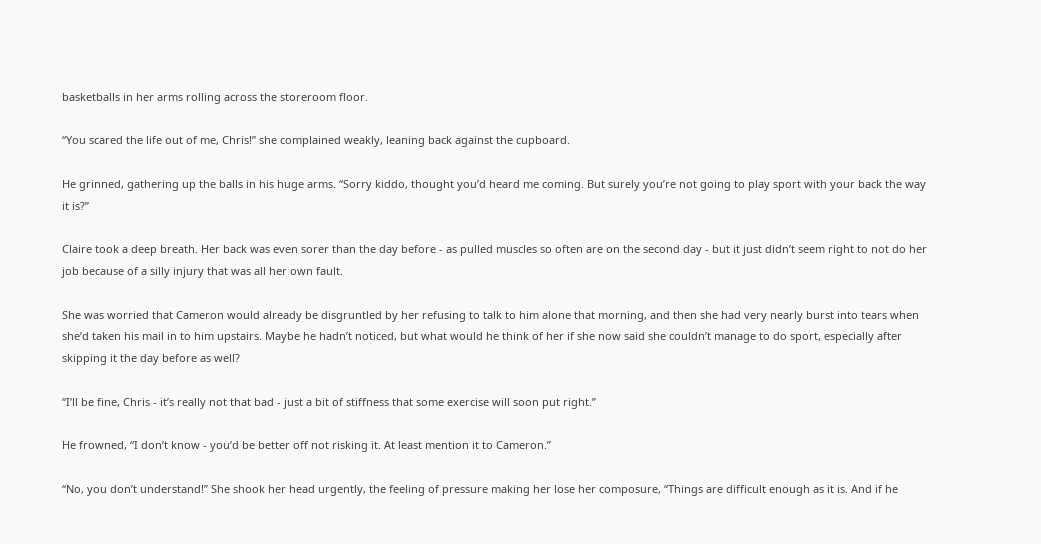basketballs in her arms rolling across the storeroom floor.

“You scared the life out of me, Chris!” she complained weakly, leaning back against the cupboard.

He grinned, gathering up the balls in his huge arms. “Sorry kiddo, thought you’d heard me coming. But surely you’re not going to play sport with your back the way it is?”

Claire took a deep breath. Her back was even sorer than the day before - as pulled muscles so often are on the second day - but it just didn’t seem right to not do her job because of a silly injury that was all her own fault.

She was worried that Cameron would already be disgruntled by her refusing to talk to him alone that morning, and then she had very nearly burst into tears when she’d taken his mail in to him upstairs. Maybe he hadn’t noticed, but what would he think of her if she now said she couldn’t manage to do sport, especially after skipping it the day before as well?

“I’ll be fine, Chris - it’s really not that bad - just a bit of stiffness that some exercise will soon put right.”

He frowned, “I don’t know - you’d be better off not risking it. At least mention it to Cameron.”

“No, you don’t understand!” She shook her head urgently, the feeling of pressure making her lose her composure, “Things are difficult enough as it is. And if he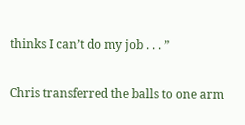thinks I can’t do my job . . . ”

Chris transferred the balls to one arm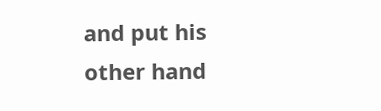and put his other hand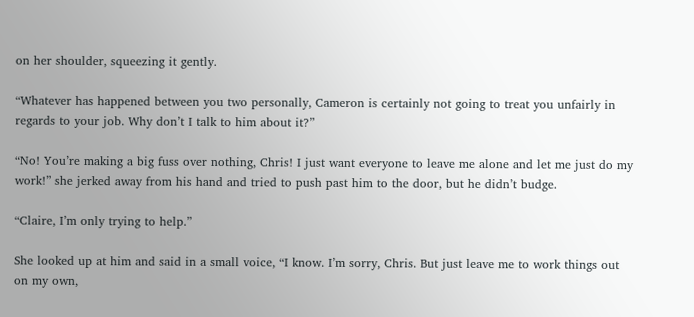on her shoulder, squeezing it gently.

“Whatever has happened between you two personally, Cameron is certainly not going to treat you unfairly in regards to your job. Why don’t I talk to him about it?”

“No! You’re making a big fuss over nothing, Chris! I just want everyone to leave me alone and let me just do my work!” she jerked away from his hand and tried to push past him to the door, but he didn’t budge.

“Claire, I’m only trying to help.”

She looked up at him and said in a small voice, “I know. I’m sorry, Chris. But just leave me to work things out on my own,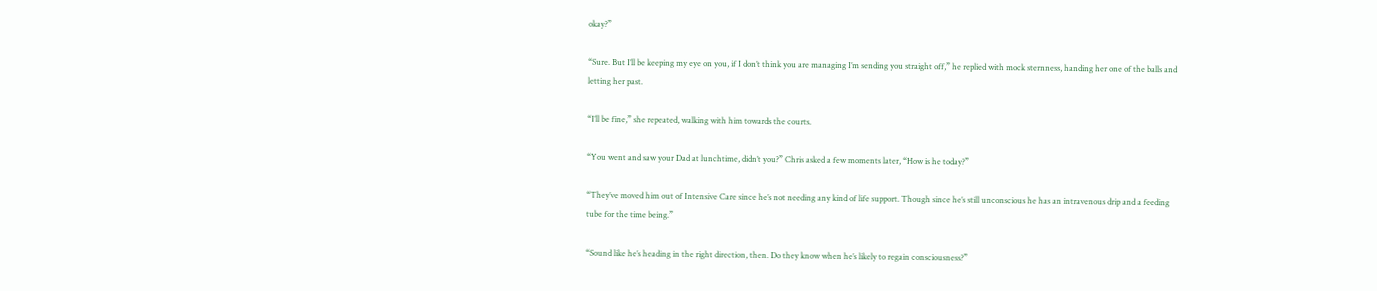okay?”

“Sure. But I’ll be keeping my eye on you, if I don’t think you are managing I’m sending you straight off,” he replied with mock sternness, handing her one of the balls and letting her past.

“I’ll be fine,” she repeated, walking with him towards the courts.

“You went and saw your Dad at lunchtime, didn’t you?” Chris asked a few moments later, “How is he today?”

“They’ve moved him out of Intensive Care since he’s not needing any kind of life support. Though since he’s still unconscious he has an intravenous drip and a feeding tube for the time being.”

“Sound like he’s heading in the right direction, then. Do they know when he’s likely to regain consciousness?”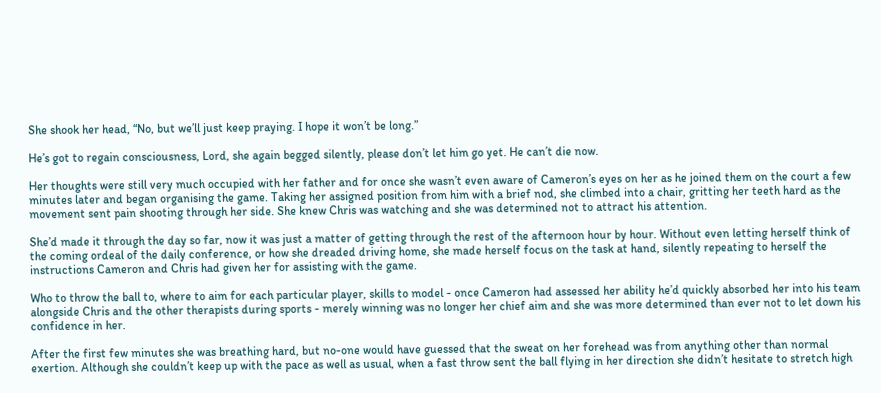She shook her head, “No, but we’ll just keep praying. I hope it won’t be long.”

He’s got to regain consciousness, Lord, she again begged silently, please don’t let him go yet. He can’t die now.

Her thoughts were still very much occupied with her father and for once she wasn’t even aware of Cameron’s eyes on her as he joined them on the court a few minutes later and began organising the game. Taking her assigned position from him with a brief nod, she climbed into a chair, gritting her teeth hard as the movement sent pain shooting through her side. She knew Chris was watching and she was determined not to attract his attention.

She’d made it through the day so far, now it was just a matter of getting through the rest of the afternoon hour by hour. Without even letting herself think of the coming ordeal of the daily conference, or how she dreaded driving home, she made herself focus on the task at hand, silently repeating to herself the instructions Cameron and Chris had given her for assisting with the game.

Who to throw the ball to, where to aim for each particular player, skills to model - once Cameron had assessed her ability he’d quickly absorbed her into his team alongside Chris and the other therapists during sports - merely winning was no longer her chief aim and she was more determined than ever not to let down his confidence in her.

After the first few minutes she was breathing hard, but no-one would have guessed that the sweat on her forehead was from anything other than normal exertion. Although she couldn’t keep up with the pace as well as usual, when a fast throw sent the ball flying in her direction she didn’t hesitate to stretch high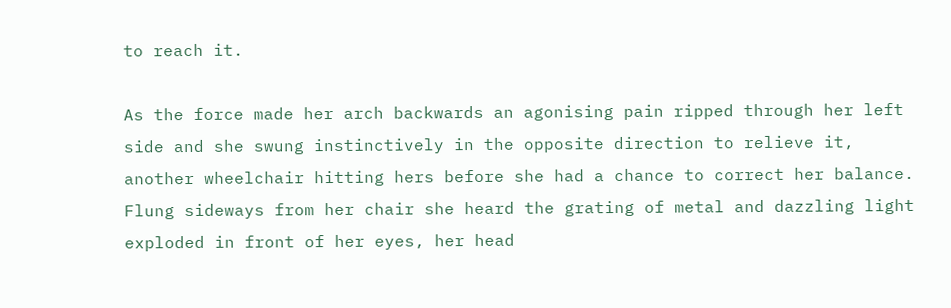to reach it.

As the force made her arch backwards an agonising pain ripped through her left side and she swung instinctively in the opposite direction to relieve it, another wheelchair hitting hers before she had a chance to correct her balance. Flung sideways from her chair she heard the grating of metal and dazzling light exploded in front of her eyes, her head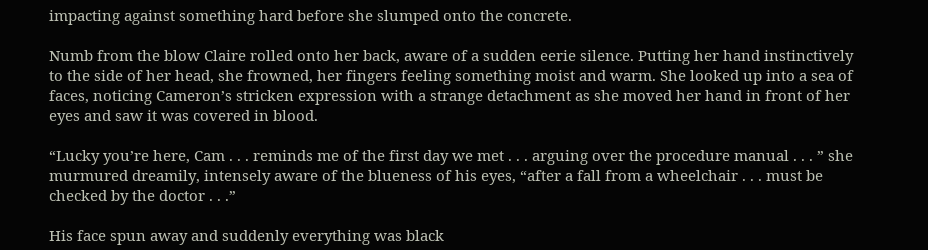impacting against something hard before she slumped onto the concrete.

Numb from the blow Claire rolled onto her back, aware of a sudden eerie silence. Putting her hand instinctively to the side of her head, she frowned, her fingers feeling something moist and warm. She looked up into a sea of faces, noticing Cameron’s stricken expression with a strange detachment as she moved her hand in front of her eyes and saw it was covered in blood.

“Lucky you’re here, Cam . . . reminds me of the first day we met . . . arguing over the procedure manual . . . ” she murmured dreamily, intensely aware of the blueness of his eyes, “after a fall from a wheelchair . . . must be checked by the doctor . . .”

His face spun away and suddenly everything was black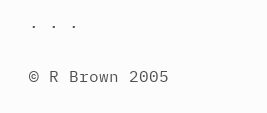. . .

© R Brown 2005